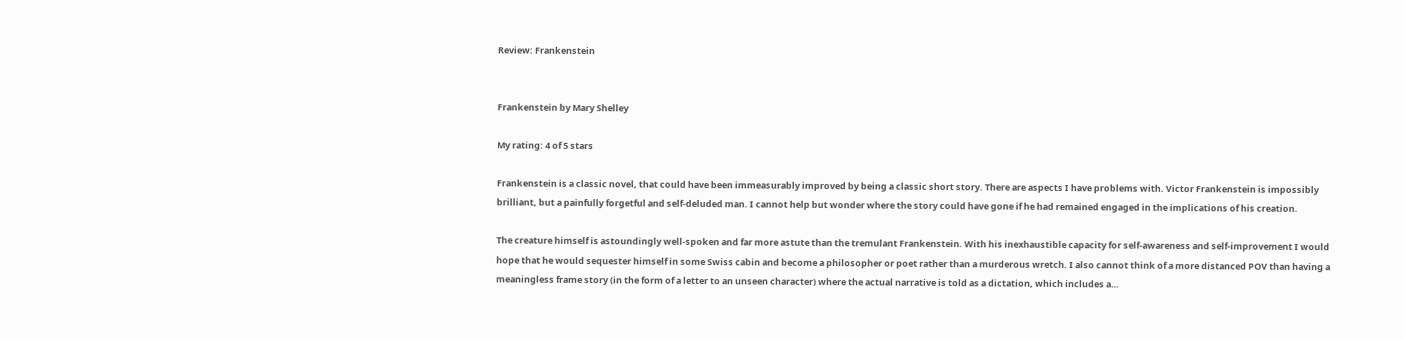Review: Frankenstein


Frankenstein by Mary Shelley

My rating: 4 of 5 stars

Frankenstein is a classic novel, that could have been immeasurably improved by being a classic short story. There are aspects I have problems with. Victor Frankenstein is impossibly brilliant, but a painfully forgetful and self-deluded man. I cannot help but wonder where the story could have gone if he had remained engaged in the implications of his creation.

The creature himself is astoundingly well-spoken and far more astute than the tremulant Frankenstein. With his inexhaustible capacity for self-awareness and self-improvement I would hope that he would sequester himself in some Swiss cabin and become a philosopher or poet rather than a murderous wretch. I also cannot think of a more distanced POV than having a meaningless frame story (in the form of a letter to an unseen character) where the actual narrative is told as a dictation, which includes a…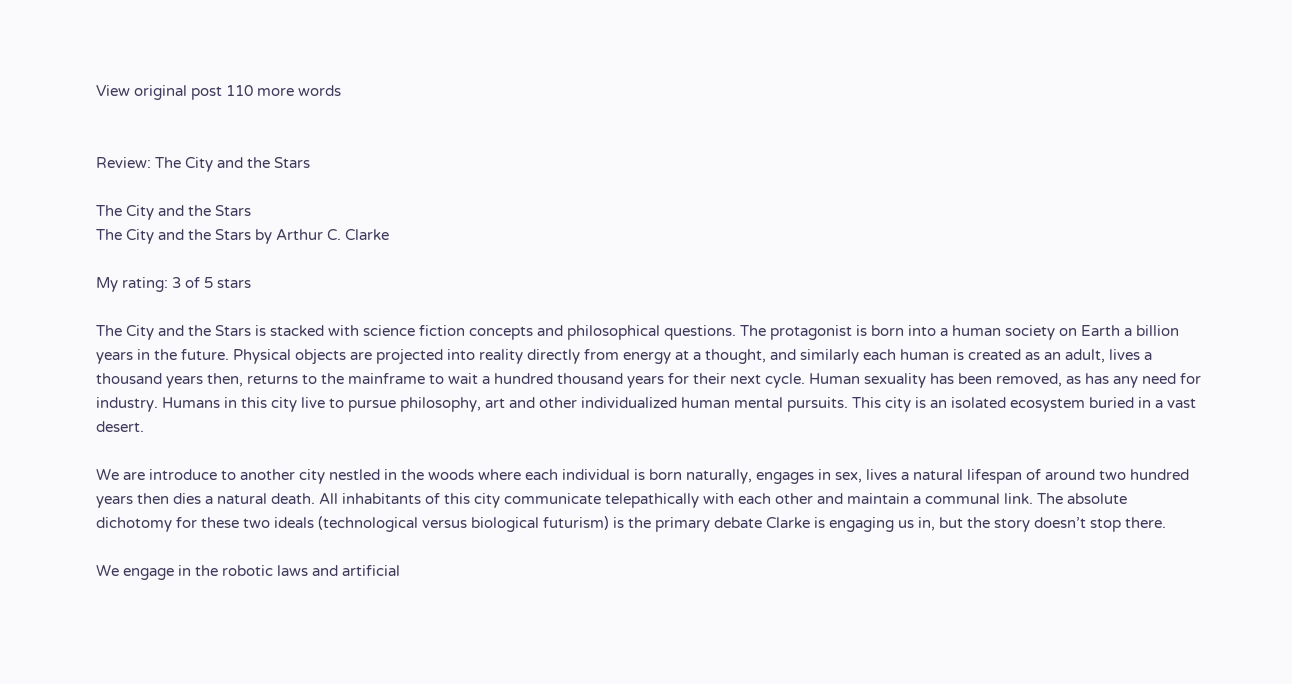View original post 110 more words


Review: The City and the Stars

The City and the Stars
The City and the Stars by Arthur C. Clarke

My rating: 3 of 5 stars

The City and the Stars is stacked with science fiction concepts and philosophical questions. The protagonist is born into a human society on Earth a billion years in the future. Physical objects are projected into reality directly from energy at a thought, and similarly each human is created as an adult, lives a thousand years then, returns to the mainframe to wait a hundred thousand years for their next cycle. Human sexuality has been removed, as has any need for industry. Humans in this city live to pursue philosophy, art and other individualized human mental pursuits. This city is an isolated ecosystem buried in a vast desert.

We are introduce to another city nestled in the woods where each individual is born naturally, engages in sex, lives a natural lifespan of around two hundred years then dies a natural death. All inhabitants of this city communicate telepathically with each other and maintain a communal link. The absolute dichotomy for these two ideals (technological versus biological futurism) is the primary debate Clarke is engaging us in, but the story doesn’t stop there.

We engage in the robotic laws and artificial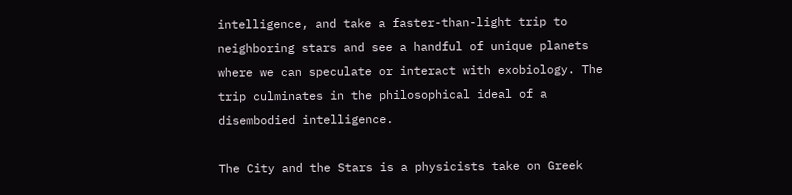intelligence, and take a faster-than-light trip to neighboring stars and see a handful of unique planets where we can speculate or interact with exobiology. The trip culminates in the philosophical ideal of a disembodied intelligence.

The City and the Stars is a physicists take on Greek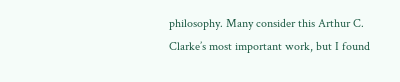philosophy. Many consider this Arthur C. Clarke’s most important work, but I found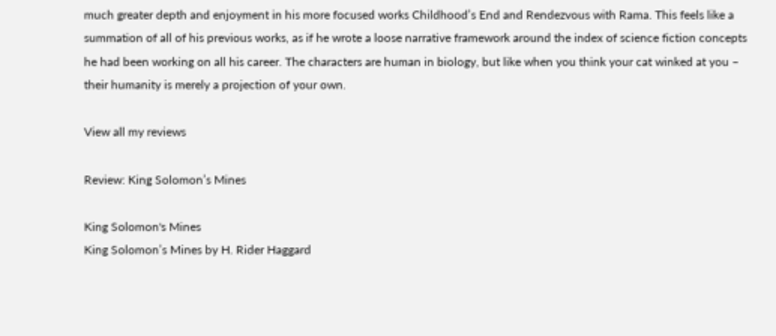much greater depth and enjoyment in his more focused works Childhood’s End and Rendezvous with Rama. This feels like a summation of all of his previous works, as if he wrote a loose narrative framework around the index of science fiction concepts he had been working on all his career. The characters are human in biology, but like when you think your cat winked at you – their humanity is merely a projection of your own.

View all my reviews

Review: King Solomon’s Mines

King Solomon's Mines
King Solomon’s Mines by H. Rider Haggard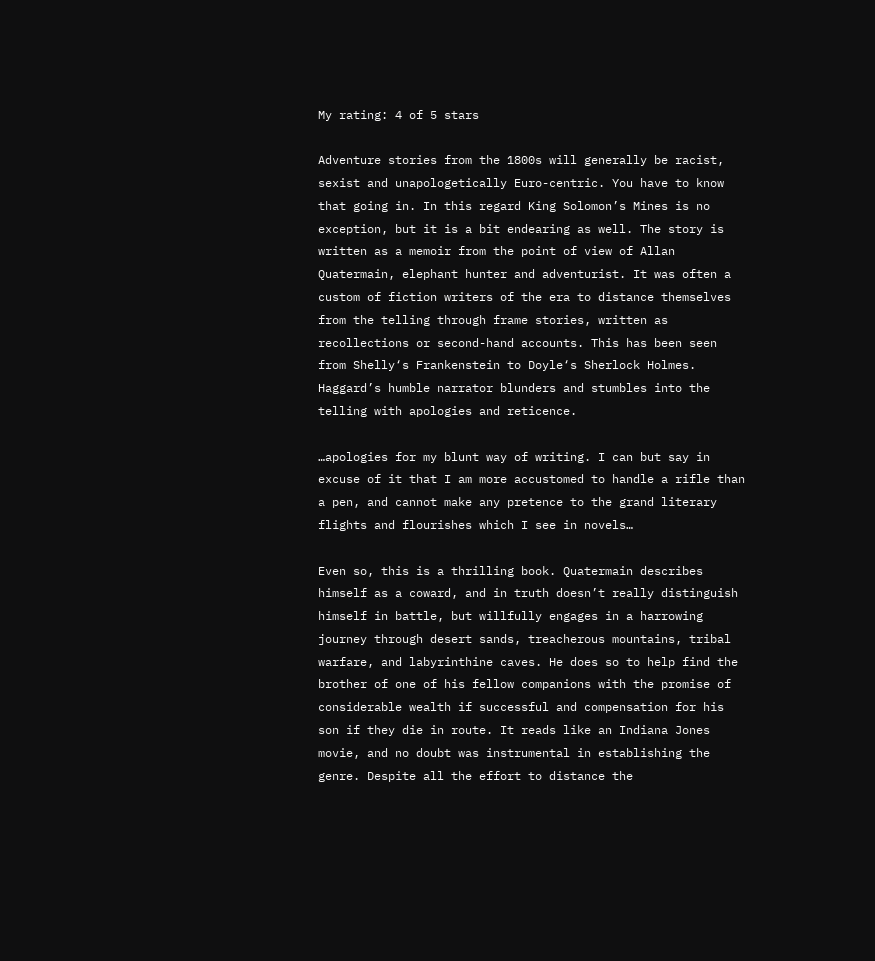My rating: 4 of 5 stars

Adventure stories from the 1800s will generally be racist, sexist and unapologetically Euro-centric. You have to know that going in. In this regard King Solomon’s Mines is no exception, but it is a bit endearing as well. The story is written as a memoir from the point of view of Allan Quatermain, elephant hunter and adventurist. It was often a custom of fiction writers of the era to distance themselves from the telling through frame stories, written as recollections or second-hand accounts. This has been seen from Shelly‘s Frankenstein to Doyle‘s Sherlock Holmes. Haggard’s humble narrator blunders and stumbles into the telling with apologies and reticence.

…apologies for my blunt way of writing. I can but say in excuse of it that I am more accustomed to handle a rifle than a pen, and cannot make any pretence to the grand literary flights and flourishes which I see in novels…

Even so, this is a thrilling book. Quatermain describes himself as a coward, and in truth doesn’t really distinguish himself in battle, but willfully engages in a harrowing journey through desert sands, treacherous mountains, tribal warfare, and labyrinthine caves. He does so to help find the brother of one of his fellow companions with the promise of considerable wealth if successful and compensation for his son if they die in route. It reads like an Indiana Jones movie, and no doubt was instrumental in establishing the genre. Despite all the effort to distance the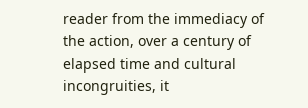reader from the immediacy of the action, over a century of elapsed time and cultural incongruities, it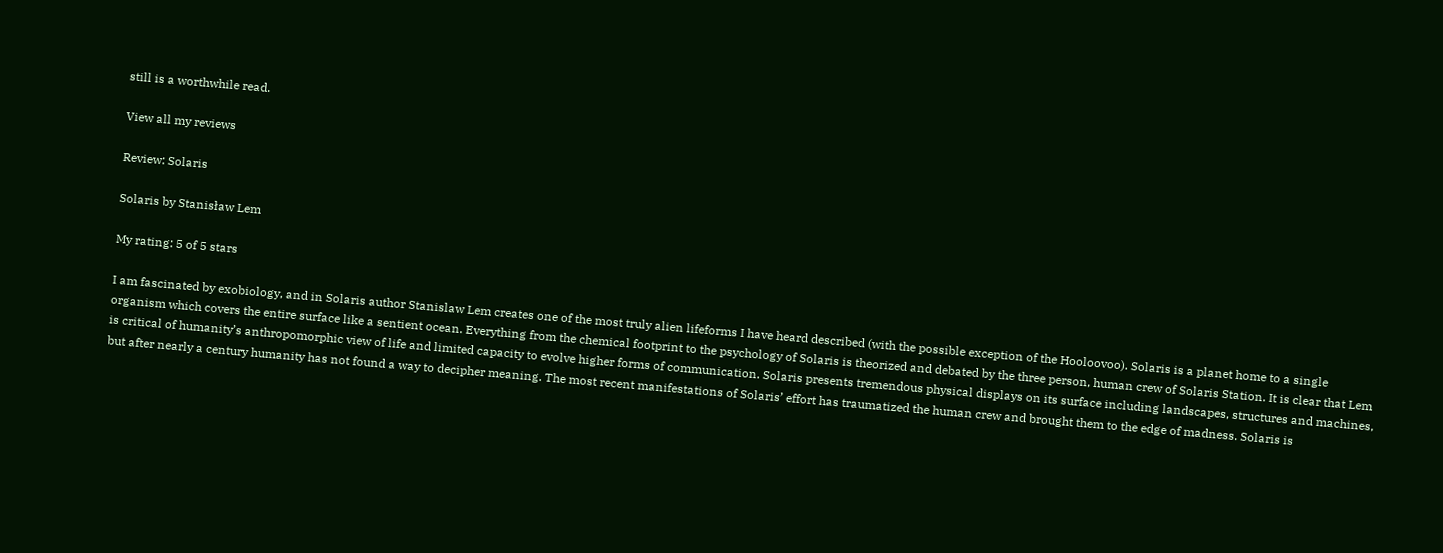still is a worthwhile read.

View all my reviews

Review: Solaris

Solaris by Stanisław Lem

My rating: 5 of 5 stars

I am fascinated by exobiology, and in Solaris author Stanislaw Lem creates one of the most truly alien lifeforms I have heard described (with the possible exception of the Hooloovoo). Solaris is a planet home to a single organism which covers the entire surface like a sentient ocean. Everything from the chemical footprint to the psychology of Solaris is theorized and debated by the three person, human crew of Solaris Station. It is clear that Lem is critical of humanity’s anthropomorphic view of life and limited capacity to evolve higher forms of communication. Solaris presents tremendous physical displays on its surface including landscapes, structures and machines, but after nearly a century humanity has not found a way to decipher meaning. The most recent manifestations of Solaris’ effort has traumatized the human crew and brought them to the edge of madness. Solaris is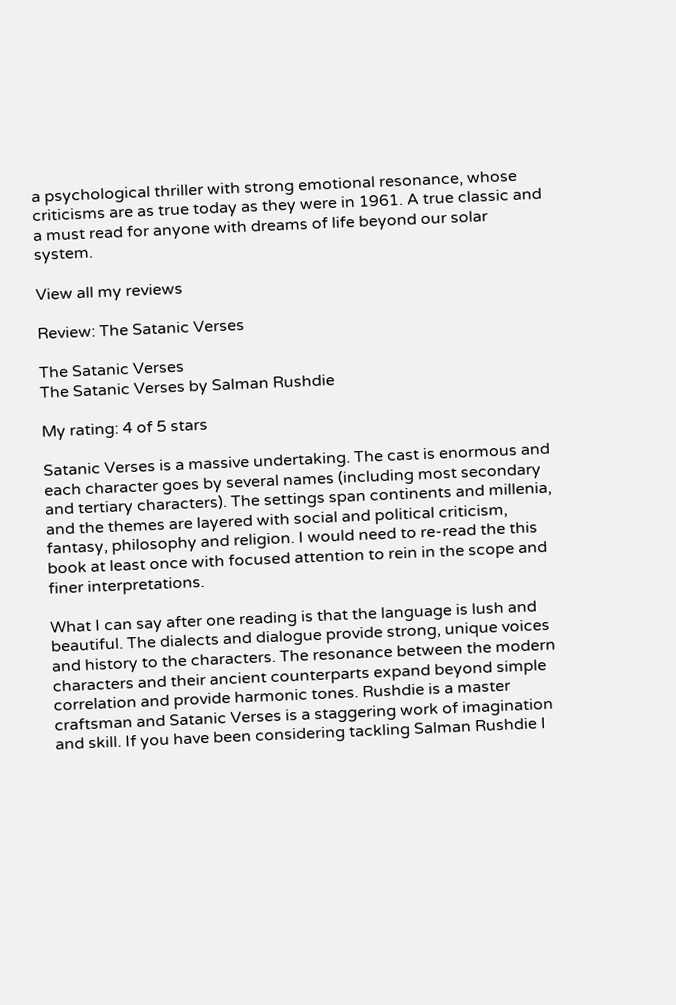a psychological thriller with strong emotional resonance, whose criticisms are as true today as they were in 1961. A true classic and a must read for anyone with dreams of life beyond our solar system.

View all my reviews

Review: The Satanic Verses

The Satanic Verses
The Satanic Verses by Salman Rushdie

My rating: 4 of 5 stars

Satanic Verses is a massive undertaking. The cast is enormous and each character goes by several names (including most secondary and tertiary characters). The settings span continents and millenia, and the themes are layered with social and political criticism, fantasy, philosophy and religion. I would need to re-read the this book at least once with focused attention to rein in the scope and finer interpretations.

What I can say after one reading is that the language is lush and beautiful. The dialects and dialogue provide strong, unique voices and history to the characters. The resonance between the modern characters and their ancient counterparts expand beyond simple correlation and provide harmonic tones. Rushdie is a master craftsman and Satanic Verses is a staggering work of imagination and skill. If you have been considering tackling Salman Rushdie I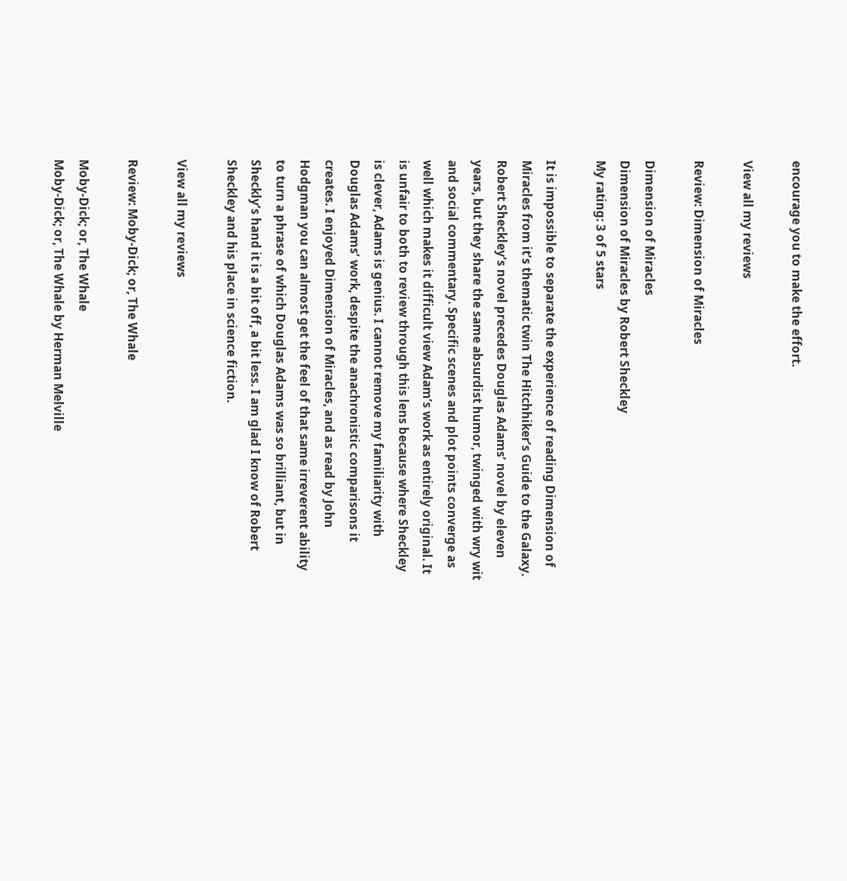encourage you to make the effort.

View all my reviews

Review: Dimension of Miracles

Dimension of Miracles
Dimension of Miracles by Robert Sheckley
My rating: 3 of 5 stars

It is impossible to separate the experience of reading Dimension of Miracles from it’s thematic twin The Hitchhiker’s Guide to the Galaxy. Robert Sheckley’s novel precedes Douglas Adams’ novel by eleven years, but they share the same absurdist humor, twinged with wry wit and social commentary. Specific scenes and plot points converge as well which makes it difficult view Adam’s work as entirely original. It is unfair to both to review through this lens because where Sheckley is clever, Adams is genius. I cannot remove my familiarity with Douglas Adams’ work, despite the anachronistic comparisons it creates. I enjoyed Dimension of Miracles, and as read by John Hodgman you can almost get the feel of that same irreverent ability to turn a phrase of which Douglas Adams was so brilliant, but in Sheckly’s hand it is a bit off, a bit less. I am glad I know of Robert Sheckley and his place in science fiction.

View all my reviews

Review: Moby-Dick; or, The Whale

Moby-Dick; or, The Whale
Moby-Dick; or, The Whale by Herman Melville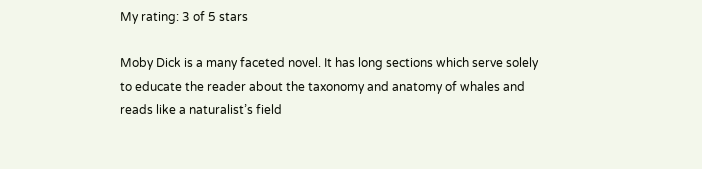My rating: 3 of 5 stars

Moby Dick is a many faceted novel. It has long sections which serve solely to educate the reader about the taxonomy and anatomy of whales and reads like a naturalist’s field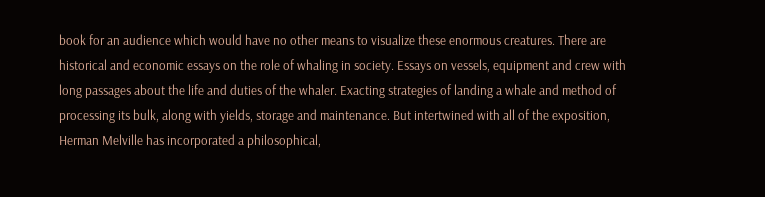book for an audience which would have no other means to visualize these enormous creatures. There are historical and economic essays on the role of whaling in society. Essays on vessels, equipment and crew with long passages about the life and duties of the whaler. Exacting strategies of landing a whale and method of processing its bulk, along with yields, storage and maintenance. But intertwined with all of the exposition, Herman Melville has incorporated a philosophical,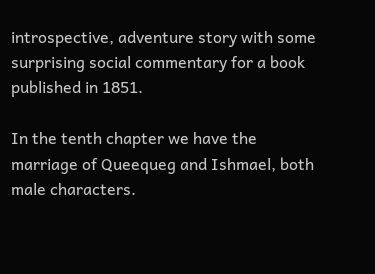introspective, adventure story with some surprising social commentary for a book published in 1851.

In the tenth chapter we have the marriage of Queequeg and Ishmael, both male characters.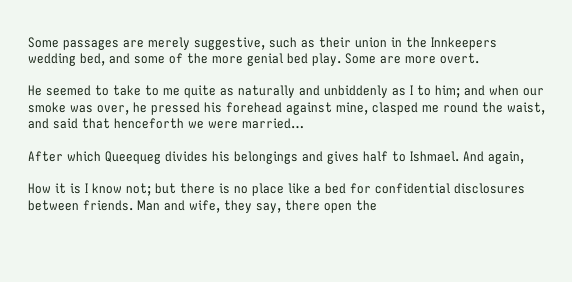Some passages are merely suggestive, such as their union in the Innkeepers wedding bed, and some of the more genial bed play. Some are more overt.

He seemed to take to me quite as naturally and unbiddenly as I to him; and when our smoke was over, he pressed his forehead against mine, clasped me round the waist, and said that henceforth we were married…

After which Queequeg divides his belongings and gives half to Ishmael. And again,

How it is I know not; but there is no place like a bed for confidential disclosures between friends. Man and wife, they say, there open the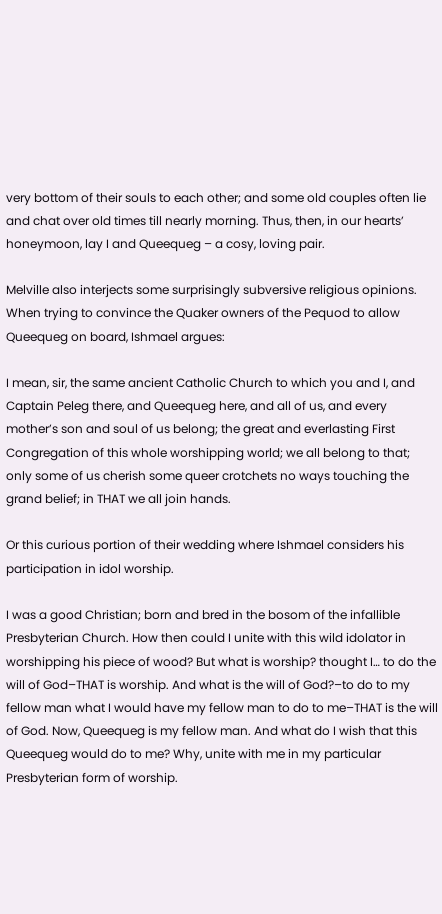very bottom of their souls to each other; and some old couples often lie and chat over old times till nearly morning. Thus, then, in our hearts’ honeymoon, lay I and Queequeg – a cosy, loving pair.

Melville also interjects some surprisingly subversive religious opinions. When trying to convince the Quaker owners of the Pequod to allow Queequeg on board, Ishmael argues:

I mean, sir, the same ancient Catholic Church to which you and I, and Captain Peleg there, and Queequeg here, and all of us, and every mother’s son and soul of us belong; the great and everlasting First Congregation of this whole worshipping world; we all belong to that; only some of us cherish some queer crotchets no ways touching the grand belief; in THAT we all join hands.

Or this curious portion of their wedding where Ishmael considers his participation in idol worship.

I was a good Christian; born and bred in the bosom of the infallible Presbyterian Church. How then could I unite with this wild idolator in worshipping his piece of wood? But what is worship? thought I… to do the will of God–THAT is worship. And what is the will of God?–to do to my fellow man what I would have my fellow man to do to me–THAT is the will of God. Now, Queequeg is my fellow man. And what do I wish that this Queequeg would do to me? Why, unite with me in my particular Presbyterian form of worship.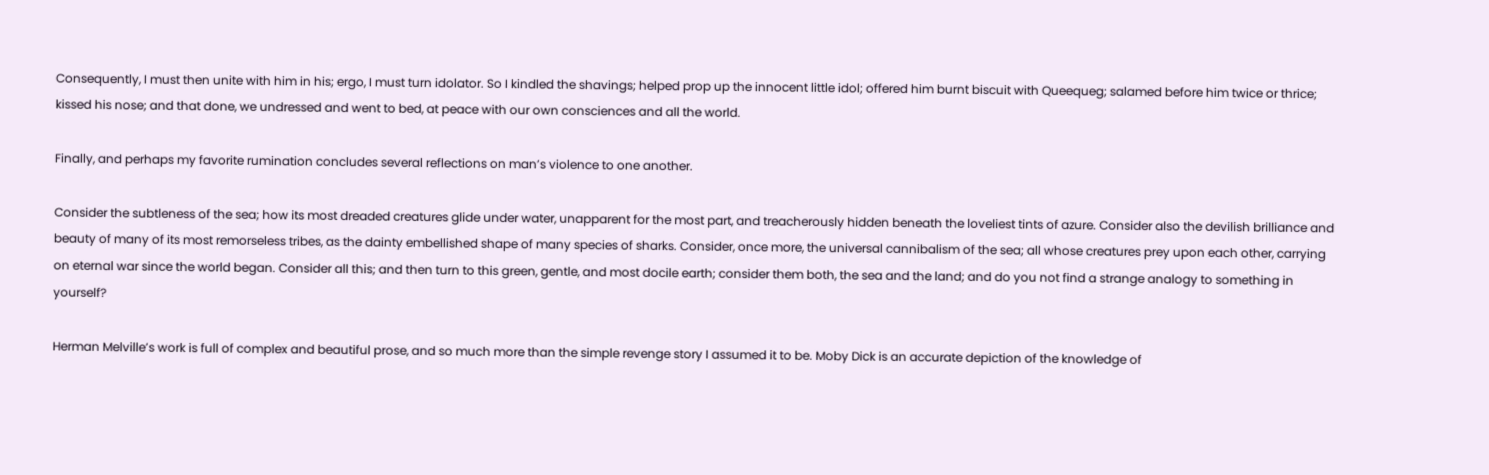Consequently, I must then unite with him in his; ergo, I must turn idolator. So I kindled the shavings; helped prop up the innocent little idol; offered him burnt biscuit with Queequeg; salamed before him twice or thrice; kissed his nose; and that done, we undressed and went to bed, at peace with our own consciences and all the world.

Finally, and perhaps my favorite rumination concludes several reflections on man’s violence to one another.

Consider the subtleness of the sea; how its most dreaded creatures glide under water, unapparent for the most part, and treacherously hidden beneath the loveliest tints of azure. Consider also the devilish brilliance and beauty of many of its most remorseless tribes, as the dainty embellished shape of many species of sharks. Consider, once more, the universal cannibalism of the sea; all whose creatures prey upon each other, carrying on eternal war since the world began. Consider all this; and then turn to this green, gentle, and most docile earth; consider them both, the sea and the land; and do you not find a strange analogy to something in yourself?

Herman Melville’s work is full of complex and beautiful prose, and so much more than the simple revenge story I assumed it to be. Moby Dick is an accurate depiction of the knowledge of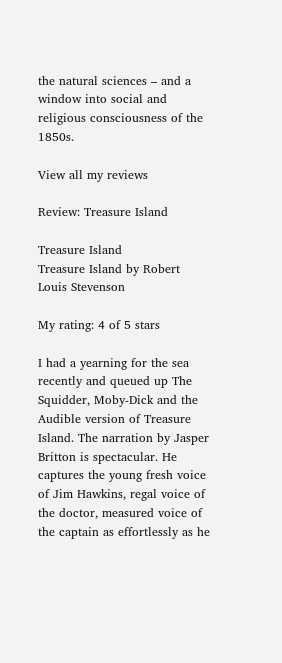the natural sciences – and a window into social and religious consciousness of the 1850s.

View all my reviews

Review: Treasure Island

Treasure Island
Treasure Island by Robert Louis Stevenson

My rating: 4 of 5 stars

I had a yearning for the sea recently and queued up The Squidder, Moby-Dick and the Audible version of Treasure Island. The narration by Jasper Britton is spectacular. He captures the young fresh voice of Jim Hawkins, regal voice of the doctor, measured voice of the captain as effortlessly as he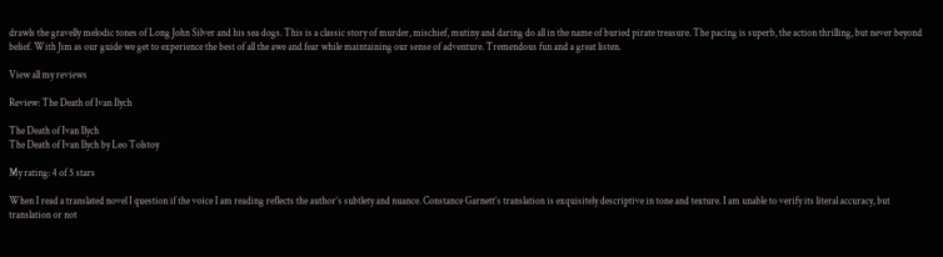drawls the gravelly melodic tones of Long John Silver and his sea dogs. This is a classic story of murder, mischief, mutiny and daring do all in the name of buried pirate treasure. The pacing is superb, the action thrilling, but never beyond belief. With Jim as our guide we get to experience the best of all the awe and fear while maintaining our sense of adventure. Tremendous fun and a great listen.

View all my reviews

Review: The Death of Ivan Ilych

The Death of Ivan Ilych
The Death of Ivan Ilych by Leo Tolstoy

My rating: 4 of 5 stars

When I read a translated novel I question if the voice I am reading reflects the author’s subtlety and nuance. Constance Garnett’s translation is exquisitely descriptive in tone and texture. I am unable to verify its literal accuracy, but translation or not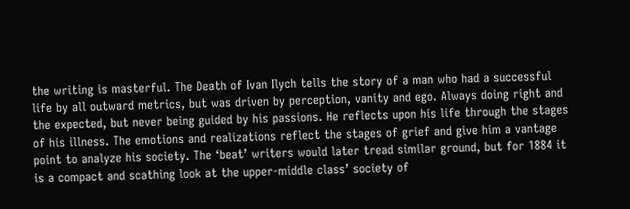the writing is masterful. The Death of Ivan Ilych tells the story of a man who had a successful life by all outward metrics, but was driven by perception, vanity and ego. Always doing right and the expected, but never being guided by his passions. He reflects upon his life through the stages of his illness. The emotions and realizations reflect the stages of grief and give him a vantage point to analyze his society. The ‘beat’ writers would later tread similar ground, but for 1884 it is a compact and scathing look at the upper-middle class’ society of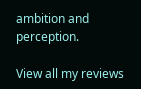ambition and perception.

View all my reviews